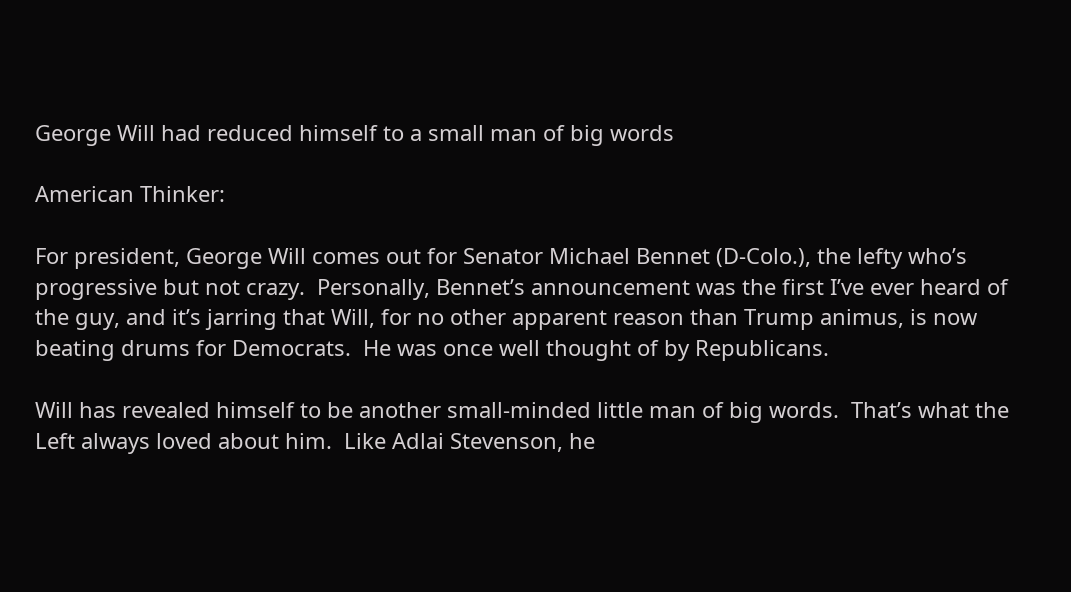George Will had reduced himself to a small man of big words

American Thinker:

For president, George Will comes out for Senator Michael Bennet (D-Colo.), the lefty who’s progressive but not crazy.  Personally, Bennet’s announcement was the first I’ve ever heard of the guy, and it’s jarring that Will, for no other apparent reason than Trump animus, is now beating drums for Democrats.  He was once well thought of by Republicans.

Will has revealed himself to be another small-minded little man of big words.  That’s what the Left always loved about him.  Like Adlai Stevenson, he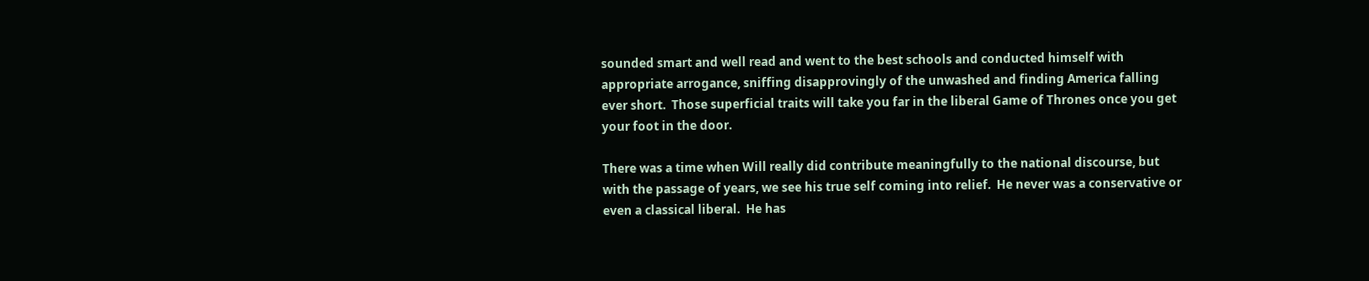sounded smart and well read and went to the best schools and conducted himself with appropriate arrogance, sniffing disapprovingly of the unwashed and finding America falling ever short.  Those superficial traits will take you far in the liberal Game of Thrones once you get your foot in the door.

There was a time when Will really did contribute meaningfully to the national discourse, but with the passage of years, we see his true self coming into relief.  He never was a conservative or even a classical liberal.  He has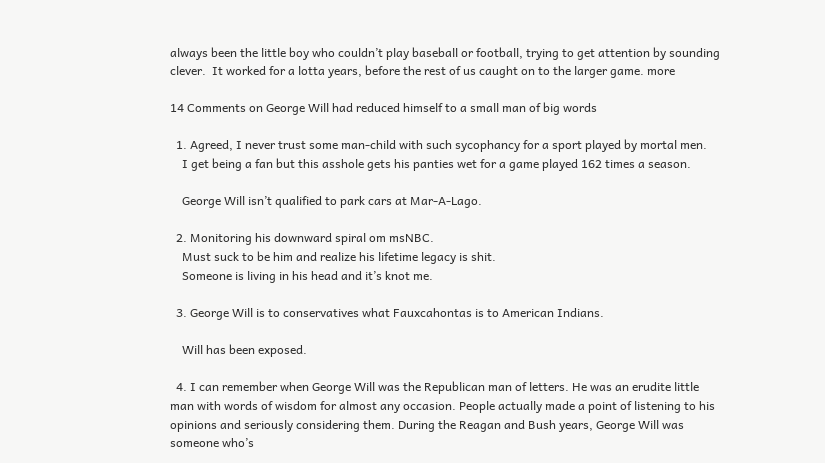always been the little boy who couldn’t play baseball or football, trying to get attention by sounding clever.  It worked for a lotta years, before the rest of us caught on to the larger game. more

14 Comments on George Will had reduced himself to a small man of big words

  1. Agreed, I never trust some man-child with such sycophancy for a sport played by mortal men.
    I get being a fan but this asshole gets his panties wet for a game played 162 times a season.

    George Will isn’t qualified to park cars at Mar-A-Lago.

  2. Monitoring his downward spiral om msNBC.
    Must suck to be him and realize his lifetime legacy is shit.
    Someone is living in his head and it’s knot me.

  3. George Will is to conservatives what Fauxcahontas is to American Indians.

    Will has been exposed.

  4. I can remember when George Will was the Republican man of letters. He was an erudite little man with words of wisdom for almost any occasion. People actually made a point of listening to his opinions and seriously considering them. During the Reagan and Bush years, George Will was someone who’s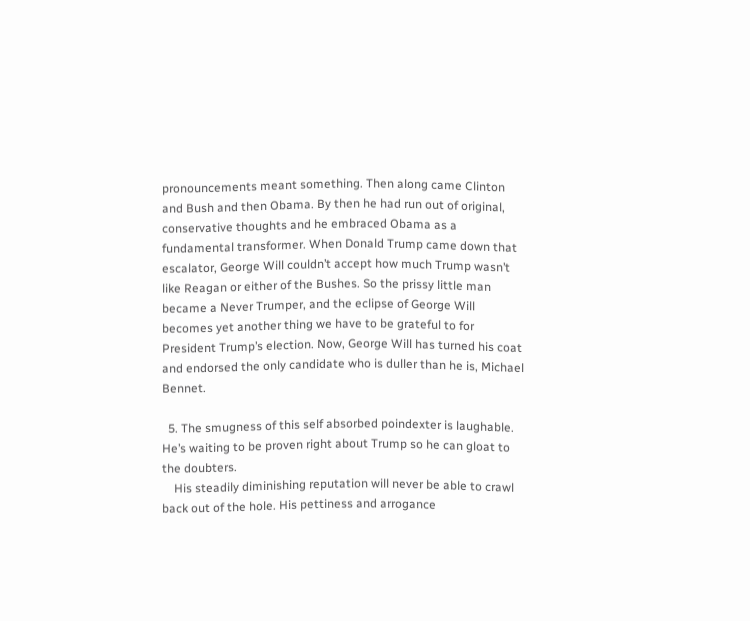pronouncements meant something. Then along came Clinton and Bush and then Obama. By then he had run out of original, conservative thoughts and he embraced Obama as a fundamental transformer. When Donald Trump came down that escalator, George Will couldn’t accept how much Trump wasn’t like Reagan or either of the Bushes. So the prissy little man became a Never Trumper, and the eclipse of George Will becomes yet another thing we have to be grateful to for President Trump’s election. Now, George Will has turned his coat and endorsed the only candidate who is duller than he is, Michael Bennet.

  5. The smugness of this self absorbed poindexter is laughable. He’s waiting to be proven right about Trump so he can gloat to the doubters.
    His steadily diminishing reputation will never be able to crawl back out of the hole. His pettiness and arrogance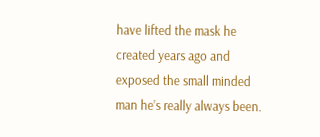have lifted the mask he created years ago and exposed the small minded man he’s really always been.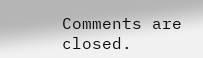Comments are closed.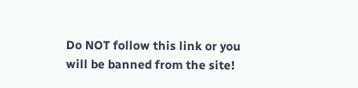Do NOT follow this link or you will be banned from the site!